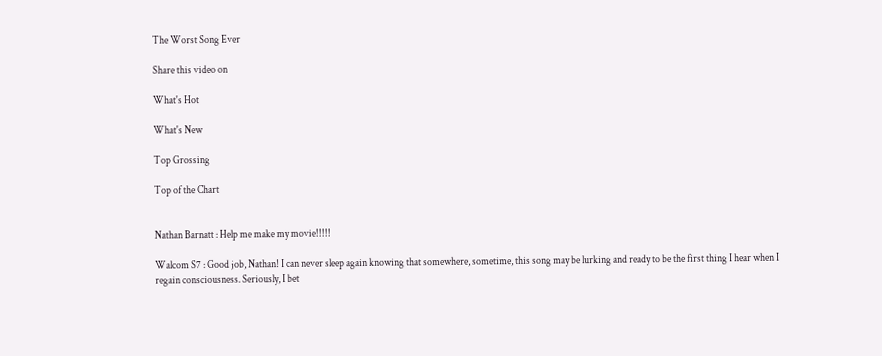The Worst Song Ever

Share this video on

What's Hot

What's New

Top Grossing

Top of the Chart


Nathan Barnatt : Help me make my movie!!!!!

Walcom S7 : Good job, Nathan! I can never sleep again knowing that somewhere, sometime, this song may be lurking and ready to be the first thing I hear when I regain consciousness. Seriously, I bet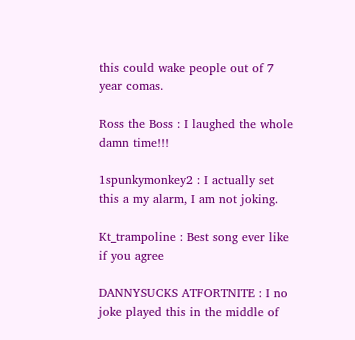this could wake people out of 7 year comas.

Ross the Boss : I laughed the whole damn time!!!

1spunkymonkey2 : I actually set this a my alarm, I am not joking.

Kt_trampoline : Best song ever like if you agree

DANNYSUCKS ATFORTNITE : I no joke played this in the middle of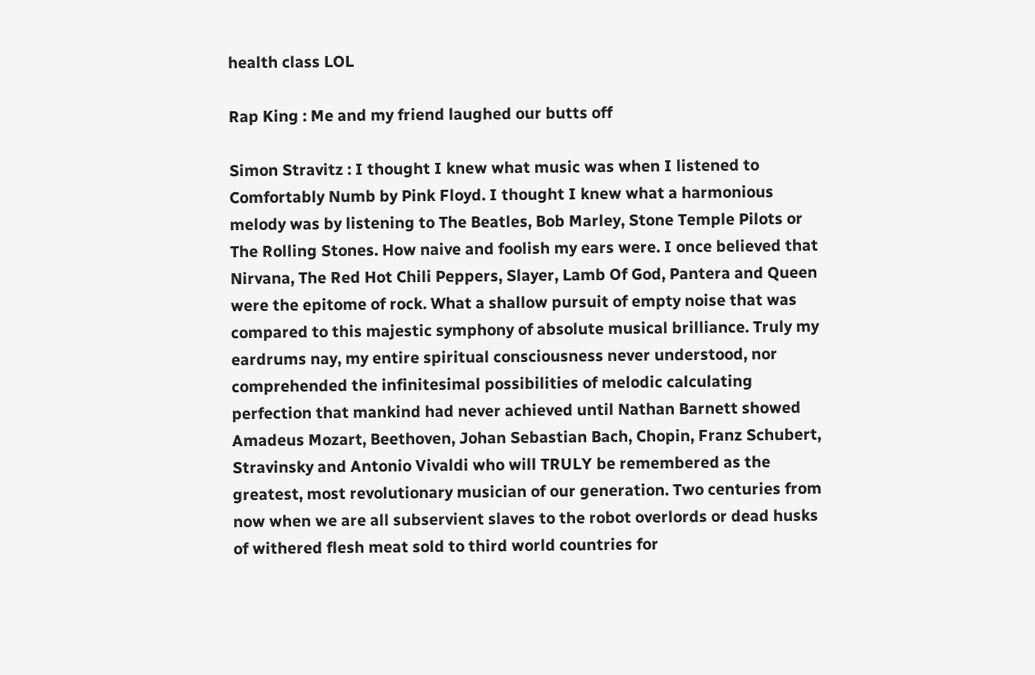health class LOL

Rap King : Me and my friend laughed our butts off

Simon Stravitz : I thought I knew what music was when I listened to Comfortably Numb by Pink Floyd. I thought I knew what a harmonious melody was by listening to The Beatles, Bob Marley, Stone Temple Pilots or The Rolling Stones. How naive and foolish my ears were. I once believed that Nirvana, The Red Hot Chili Peppers, Slayer, Lamb Of God, Pantera and Queen were the epitome of rock. What a shallow pursuit of empty noise that was compared to this majestic symphony of absolute musical brilliance. Truly my eardrums nay, my entire spiritual consciousness never understood, nor comprehended the infinitesimal possibilities of melodic calculating perfection that mankind had never achieved until Nathan Barnett showed Amadeus Mozart, Beethoven, Johan Sebastian Bach, Chopin, Franz Schubert, Stravinsky and Antonio Vivaldi who will TRULY be remembered as the greatest, most revolutionary musician of our generation. Two centuries from now when we are all subservient slaves to the robot overlords or dead husks of withered flesh meat sold to third world countries for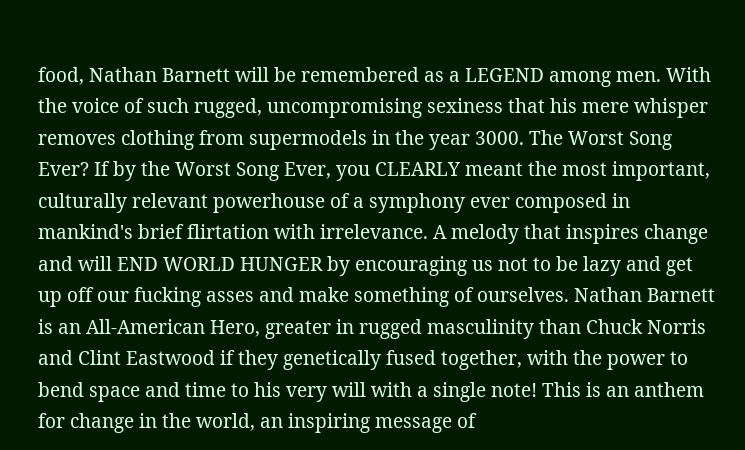food, Nathan Barnett will be remembered as a LEGEND among men. With the voice of such rugged, uncompromising sexiness that his mere whisper removes clothing from supermodels in the year 3000. The Worst Song Ever? If by the Worst Song Ever, you CLEARLY meant the most important, culturally relevant powerhouse of a symphony ever composed in mankind's brief flirtation with irrelevance. A melody that inspires change and will END WORLD HUNGER by encouraging us not to be lazy and get up off our fucking asses and make something of ourselves. Nathan Barnett is an All-American Hero, greater in rugged masculinity than Chuck Norris and Clint Eastwood if they genetically fused together, with the power to bend space and time to his very will with a single note! This is an anthem for change in the world, an inspiring message of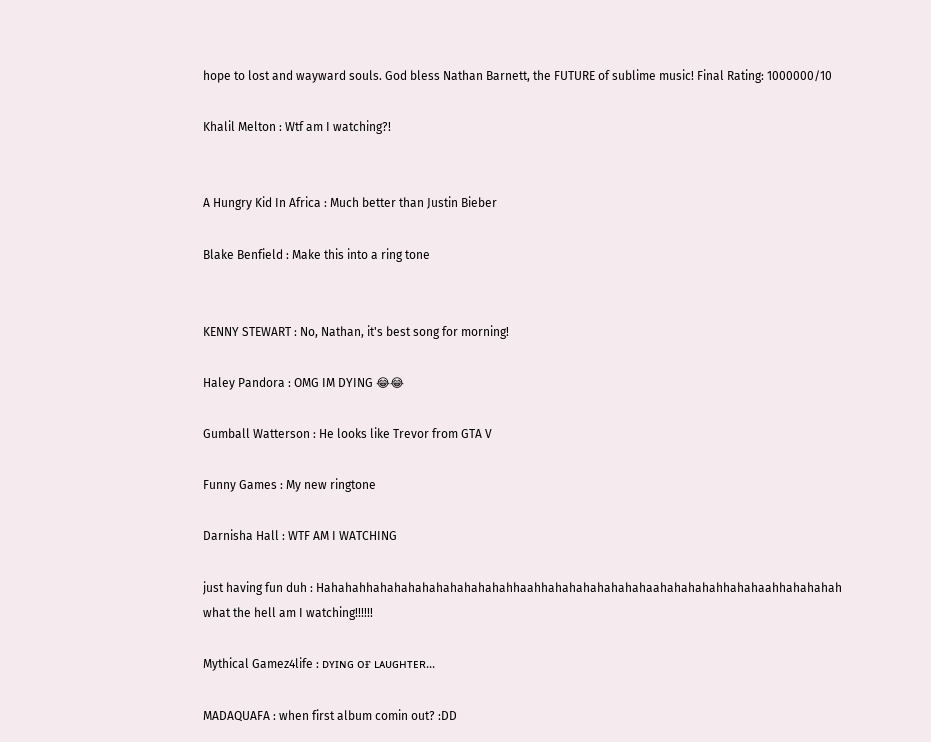hope to lost and wayward souls. God bless Nathan Barnett, the FUTURE of sublime music! Final Rating: 1000000/10

Khalil Melton : Wtf am I watching?!


A Hungry Kid In Africa : Much better than Justin Bieber

Blake Benfield : Make this into a ring tone


KENNY STEWART : No, Nathan, it's best song for morning!

Haley Pandora : OMG IM DYING 😂😂

Gumball Watterson : He looks like Trevor from GTA V

Funny Games : My new ringtone

Darnisha Hall : WTF AM I WATCHING

just having fun duh : Hahahahhahahahahahahahahahahhaahhahahahahahahahaahahahahahhahahaahhahahahah what the hell am I watching!!!!!!

Mythical Gamez4life : ᴅʏɪɴɢ ᴏғ ʟᴀᴜɢʜᴛᴇʀ...

MADAQUAFA : when first album comin out? :DD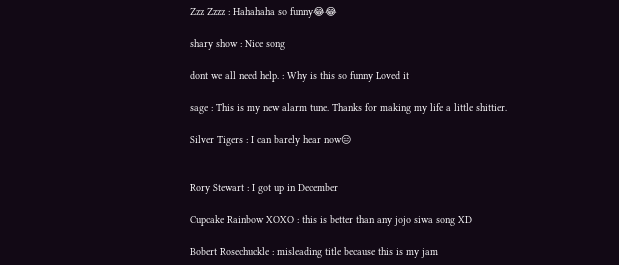Zzz Zzzz : Hahahaha so funny😂😂

shary show : Nice song

dont we all need help. : Why is this so funny Loved it

sage : This is my new alarm tune. Thanks for making my life a little shittier.

Silver Tigers : I can barely hear now😑


Rory Stewart : I got up in December

Cupcake Rainbow XOXO : this is better than any jojo siwa song XD

Bobert Rosechuckle : misleading title because this is my jam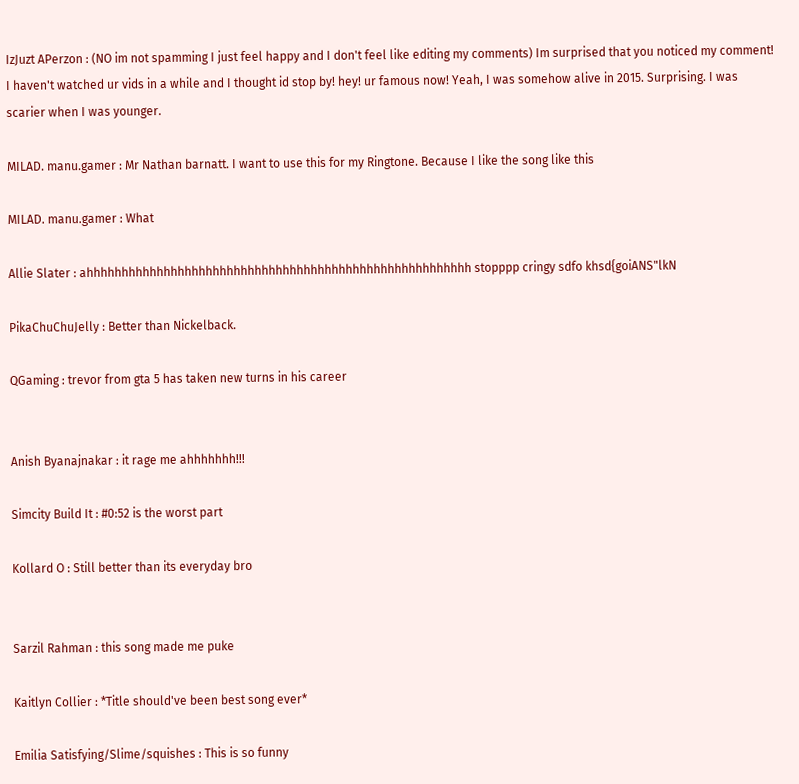IzJuzt APerzon : (NO im not spamming I just feel happy and I don't feel like editing my comments) Im surprised that you noticed my comment! I haven't watched ur vids in a while and I thought id stop by! hey! ur famous now! Yeah, I was somehow alive in 2015. Surprising. I was scarier when I was younger.

MILAD. manu.gamer : Mr Nathan barnatt. I want to use this for my Ringtone. Because I like the song like this

MILAD. manu.gamer : What

Allie Slater : ahhhhhhhhhhhhhhhhhhhhhhhhhhhhhhhhhhhhhhhhhhhhhhhhhhhhhhh stopppp cringy sdfo khsd{goiANS"lkN

PikaChuChuJelly : Better than Nickelback.

QGaming : trevor from gta 5 has taken new turns in his career


Anish Byanajnakar : it rage me ahhhhhhh!!!

Simcity Build It : #0:52 is the worst part

Kollard O : Still better than its everyday bro


Sarzil Rahman : this song made me puke

Kaitlyn Collier : *Title should've been best song ever*

Emilia Satisfying/Slime/squishes : This is so funny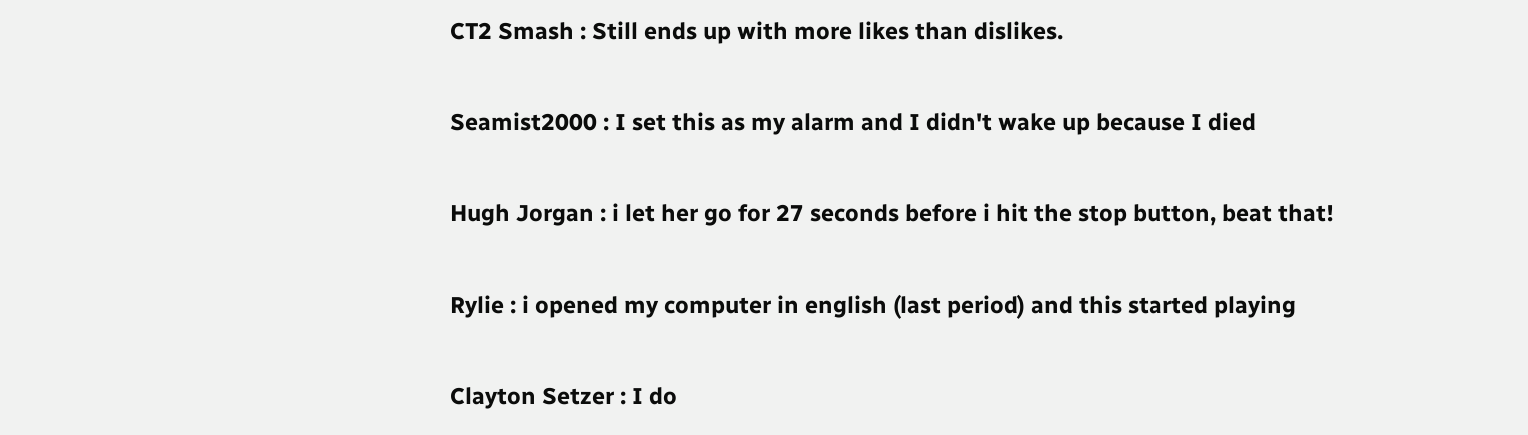CT2 Smash : Still ends up with more likes than dislikes.

Seamist2000 : I set this as my alarm and I didn't wake up because I died

Hugh Jorgan : i let her go for 27 seconds before i hit the stop button, beat that!

Rylie : i opened my computer in english (last period) and this started playing

Clayton Setzer : I do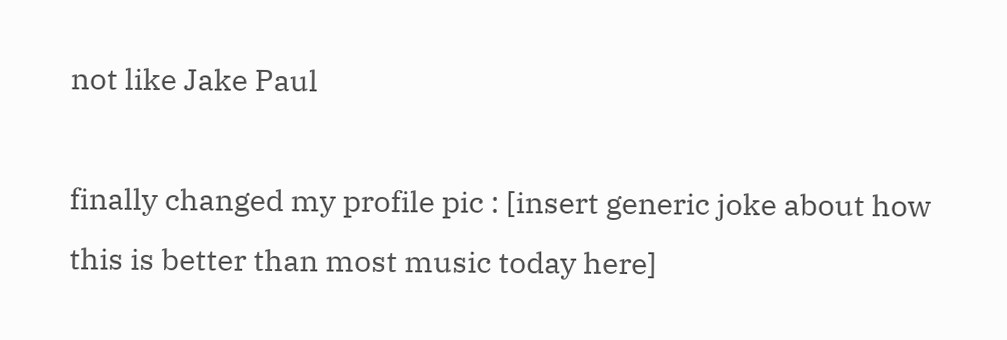not like Jake Paul

finally changed my profile pic : [insert generic joke about how this is better than most music today here]